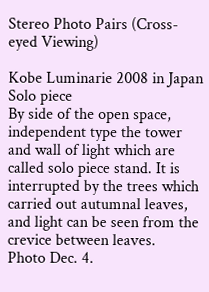Stereo Photo Pairs (Cross-eyed Viewing)

Kobe Luminarie 2008 in Japan
Solo piece
By side of the open space, independent type the tower and wall of light which are called solo piece stand. It is interrupted by the trees which carried out autumnal leaves, and light can be seen from the crevice between leaves.
Photo Dec. 4.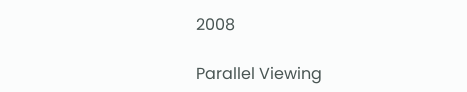2008

Parallel Viewing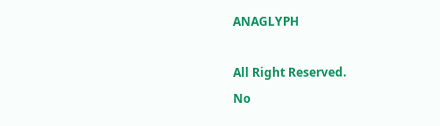ANAGLYPH

All Right Reserved.
No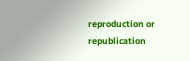reproduction or republication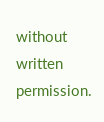without written permission.